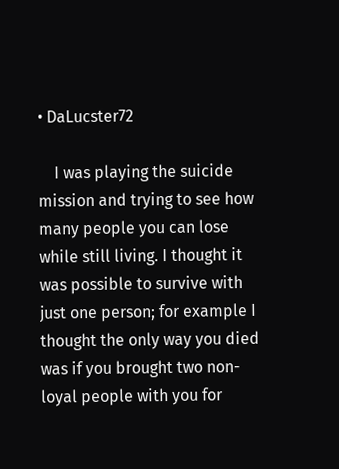• DaLucster72

    I was playing the suicide mission and trying to see how many people you can lose while still living. I thought it was possible to survive with just one person; for example I thought the only way you died was if you brought two non-loyal people with you for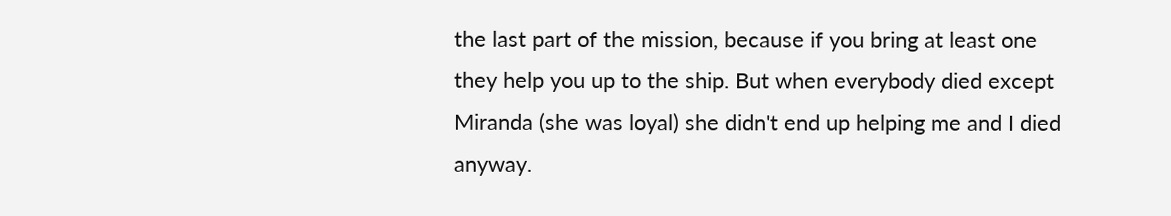the last part of the mission, because if you bring at least one they help you up to the ship. But when everybody died except Miranda (she was loyal) she didn't end up helping me and I died anyway.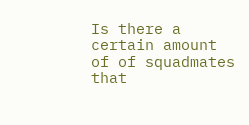Is there a certain amount of of squadmates that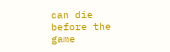can die before the game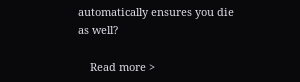automatically ensures you die as well?

    Read more >